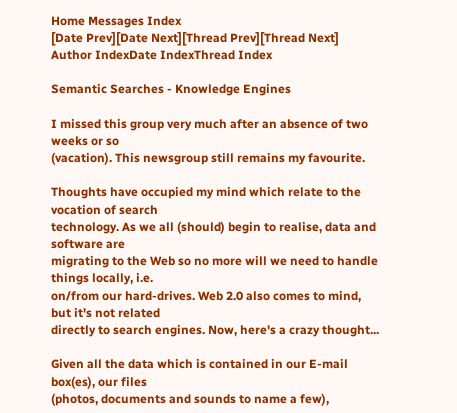Home Messages Index
[Date Prev][Date Next][Thread Prev][Thread Next]
Author IndexDate IndexThread Index

Semantic Searches - Knowledge Engines

I missed this group very much after an absence of two weeks or so
(vacation). This newsgroup still remains my favourite.

Thoughts have occupied my mind which relate to the vocation of search
technology. As we all (should) begin to realise, data and software are
migrating to the Web so no more will we need to handle things locally, i.e.
on/from our hard-drives. Web 2.0 also comes to mind, but it's not related
directly to search engines. Now, here's a crazy thought...

Given all the data which is contained in our E-mail box(es), our files
(photos, documents and sounds to name a few),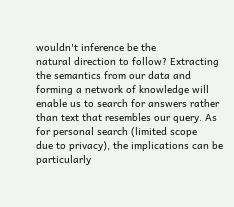wouldn't inference be the
natural direction to follow? Extracting the semantics from our data and
forming a network of knowledge will enable us to search for answers rather
than text that resembles our query. As for personal search (limited scope
due to privacy), the implications can be particularly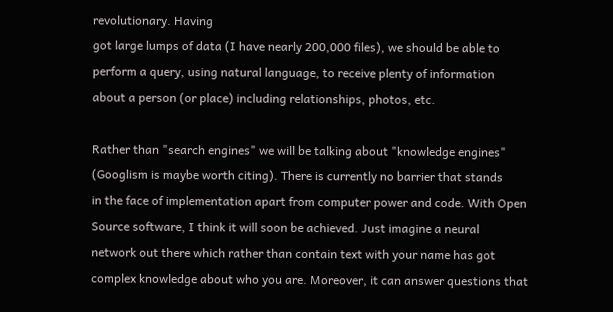revolutionary. Having
got large lumps of data (I have nearly 200,000 files), we should be able to
perform a query, using natural language, to receive plenty of information
about a person (or place) including relationships, photos, etc.

Rather than "search engines" we will be talking about "knowledge engines"
(Googlism is maybe worth citing). There is currently no barrier that stands
in the face of implementation apart from computer power and code. With Open
Source software, I think it will soon be achieved. Just imagine a neural
network out there which rather than contain text with your name has got
complex knowledge about who you are. Moreover, it can answer questions that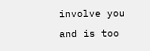involve you and is too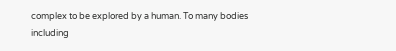complex to be explored by a human. To many bodies
including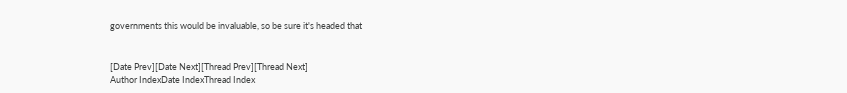governments this would be invaluable, so be sure it's headed that


[Date Prev][Date Next][Thread Prev][Thread Next]
Author IndexDate IndexThread Index